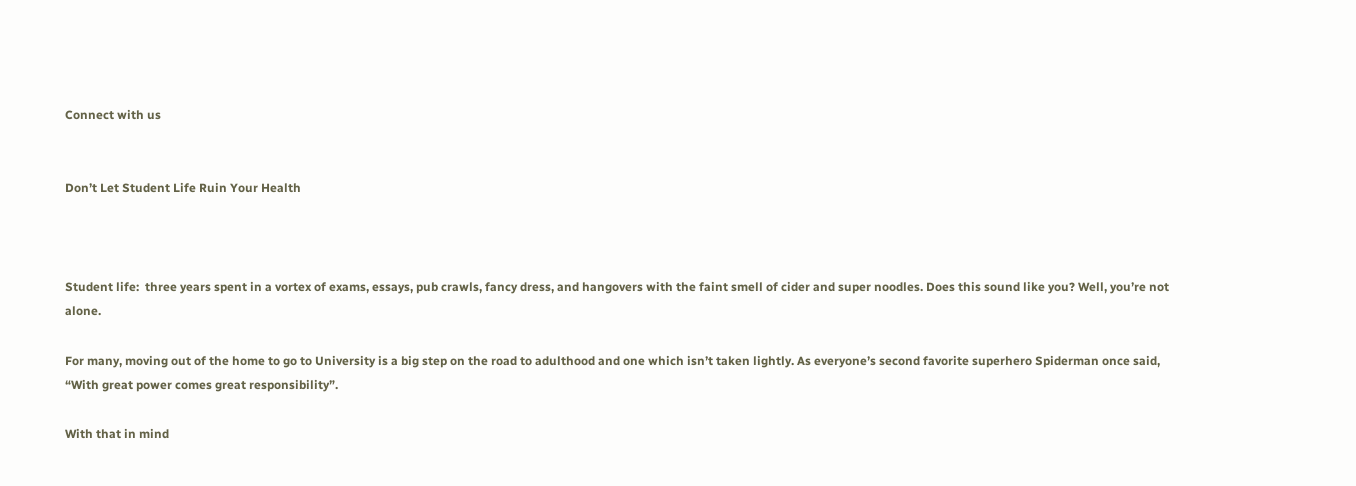Connect with us


Don’t Let Student Life Ruin Your Health



Student life:  three years spent in a vortex of exams, essays, pub crawls, fancy dress, and hangovers with the faint smell of cider and super noodles. Does this sound like you? Well, you’re not alone.

For many, moving out of the home to go to University is a big step on the road to adulthood and one which isn’t taken lightly. As everyone’s second favorite superhero Spiderman once said, “With great power comes great responsibility”.

With that in mind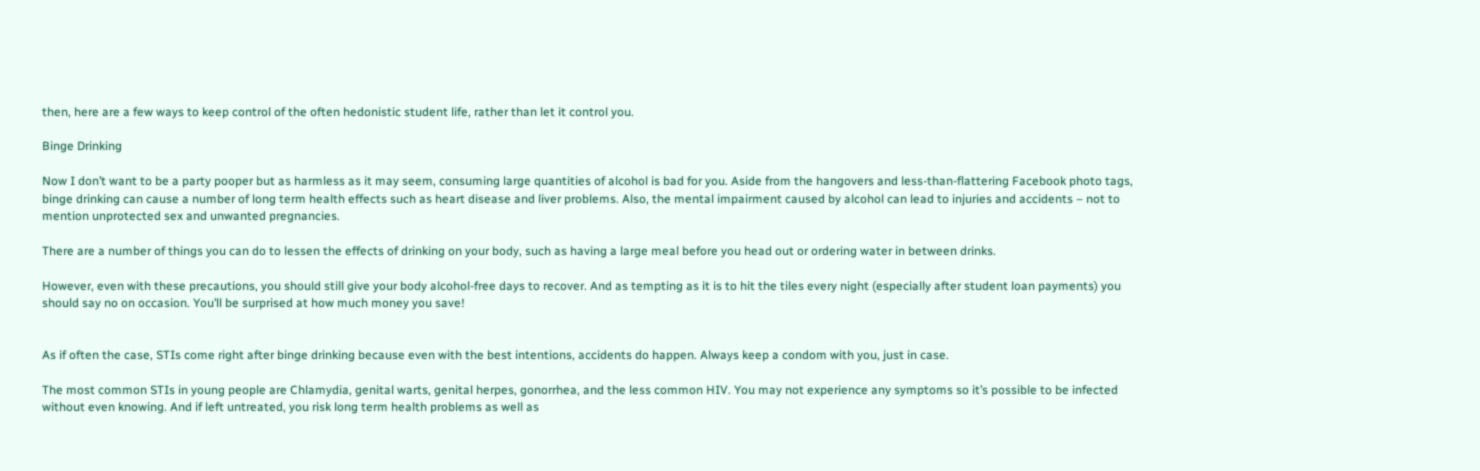then, here are a few ways to keep control of the often hedonistic student life, rather than let it control you.

Binge Drinking

Now I don’t want to be a party pooper but as harmless as it may seem, consuming large quantities of alcohol is bad for you. Aside from the hangovers and less-than-flattering Facebook photo tags, binge drinking can cause a number of long term health effects such as heart disease and liver problems. Also, the mental impairment caused by alcohol can lead to injuries and accidents – not to mention unprotected sex and unwanted pregnancies.

There are a number of things you can do to lessen the effects of drinking on your body, such as having a large meal before you head out or ordering water in between drinks.

However, even with these precautions, you should still give your body alcohol-free days to recover. And as tempting as it is to hit the tiles every night (especially after student loan payments) you should say no on occasion. You’ll be surprised at how much money you save!


As if often the case, STIs come right after binge drinking because even with the best intentions, accidents do happen. Always keep a condom with you, just in case.

The most common STIs in young people are Chlamydia, genital warts, genital herpes, gonorrhea, and the less common HIV. You may not experience any symptoms so it’s possible to be infected without even knowing. And if left untreated, you risk long term health problems as well as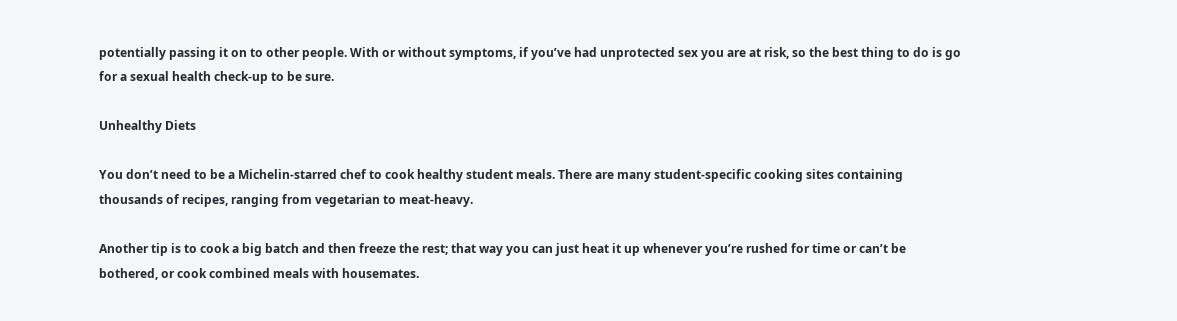potentially passing it on to other people. With or without symptoms, if you’ve had unprotected sex you are at risk, so the best thing to do is go for a sexual health check-up to be sure.

Unhealthy Diets

You don’t need to be a Michelin-starred chef to cook healthy student meals. There are many student-specific cooking sites containing thousands of recipes, ranging from vegetarian to meat-heavy.

Another tip is to cook a big batch and then freeze the rest; that way you can just heat it up whenever you’re rushed for time or can’t be bothered, or cook combined meals with housemates.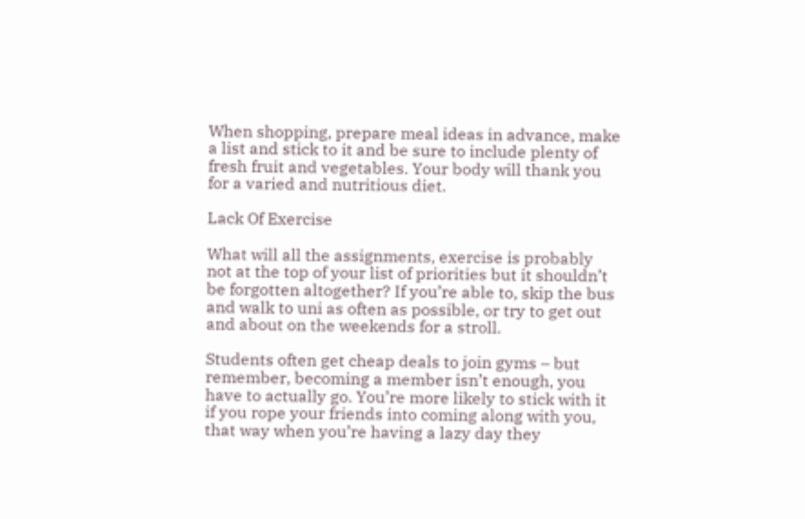When shopping, prepare meal ideas in advance, make a list and stick to it and be sure to include plenty of fresh fruit and vegetables. Your body will thank you for a varied and nutritious diet.

Lack Of Exercise

What will all the assignments, exercise is probably not at the top of your list of priorities but it shouldn’t be forgotten altogether? If you’re able to, skip the bus and walk to uni as often as possible, or try to get out and about on the weekends for a stroll.

Students often get cheap deals to join gyms – but remember, becoming a member isn’t enough, you have to actually go. You’re more likely to stick with it if you rope your friends into coming along with you, that way when you’re having a lazy day they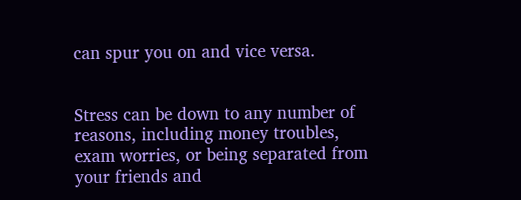can spur you on and vice versa.


Stress can be down to any number of reasons, including money troubles, exam worries, or being separated from your friends and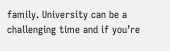family. University can be a challenging time and if you’re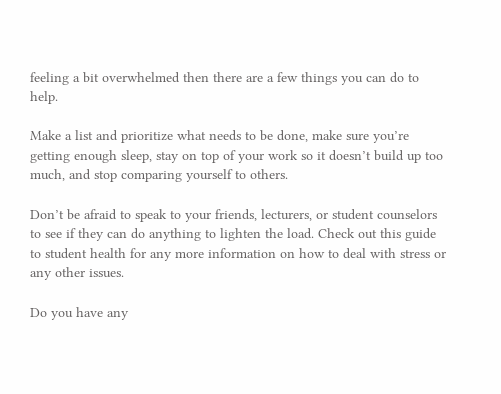feeling a bit overwhelmed then there are a few things you can do to help.

Make a list and prioritize what needs to be done, make sure you’re getting enough sleep, stay on top of your work so it doesn’t build up too much, and stop comparing yourself to others.

Don’t be afraid to speak to your friends, lecturers, or student counselors to see if they can do anything to lighten the load. Check out this guide to student health for any more information on how to deal with stress or any other issues.

Do you have any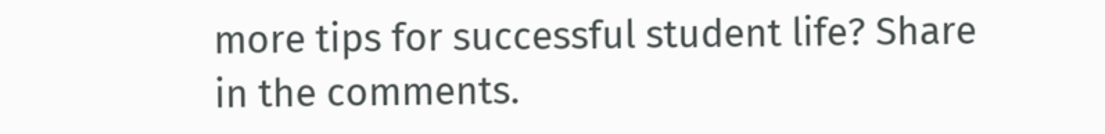more tips for successful student life? Share in the comments.